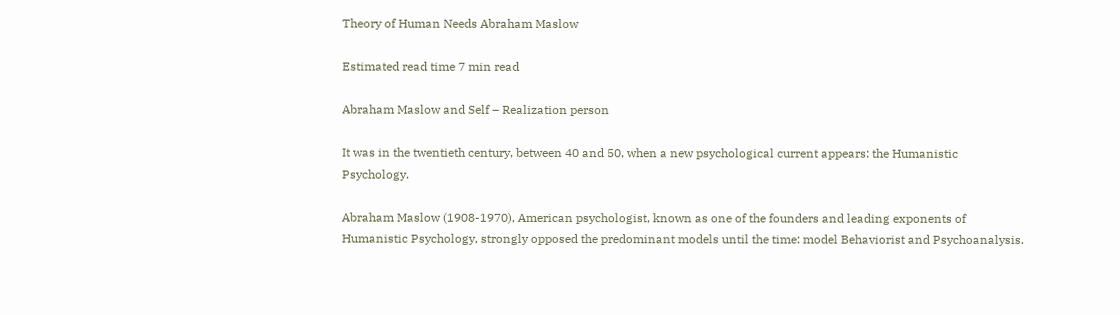Theory of Human Needs Abraham Maslow

Estimated read time 7 min read

Abraham Maslow and Self – Realization person

It was in the twentieth century, between 40 and 50, when a new psychological current appears: the Humanistic Psychology.

Abraham Maslow (1908-1970), American psychologist, known as one of the founders and leading exponents of Humanistic Psychology, strongly opposed the predominant models until the time: model Behaviorist and Psychoanalysis.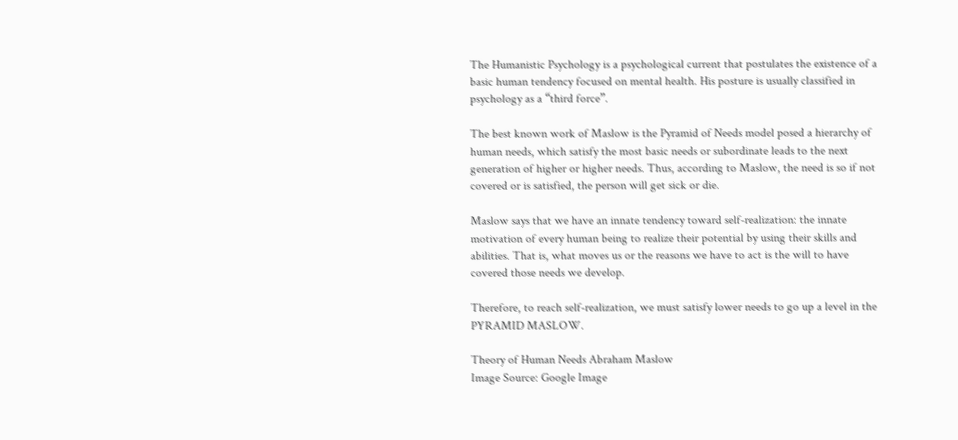The Humanistic Psychology is a psychological current that postulates the existence of a basic human tendency focused on mental health. His posture is usually classified in psychology as a “third force”.

The best known work of Maslow is the Pyramid of Needs model posed a hierarchy of human needs, which satisfy the most basic needs or subordinate leads to the next generation of higher or higher needs. Thus, according to Maslow, the need is so if not covered or is satisfied, the person will get sick or die.

Maslow says that we have an innate tendency toward self-realization: the innate motivation of every human being to realize their potential by using their skills and abilities. That is, what moves us or the reasons we have to act is the will to have covered those needs we develop.

Therefore, to reach self-realization, we must satisfy lower needs to go up a level in the PYRAMID MASLOW.

Theory of Human Needs Abraham Maslow
Image Source: Google Image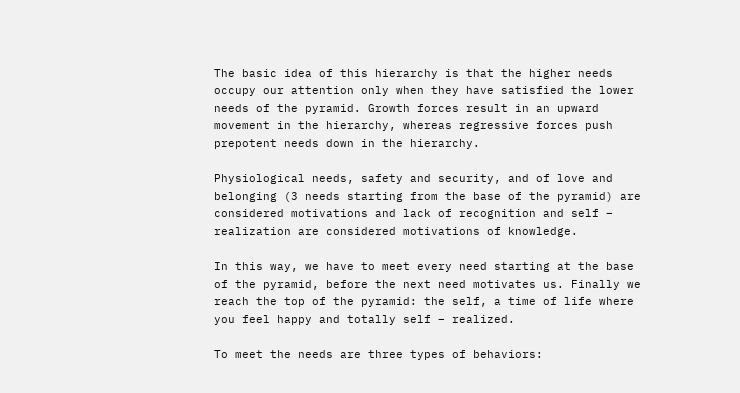The basic idea of this hierarchy is that the higher needs occupy our attention only when they have satisfied the lower needs of the pyramid. Growth forces result in an upward movement in the hierarchy, whereas regressive forces push prepotent needs down in the hierarchy.

Physiological needs, safety and security, and of love and belonging (3 needs starting from the base of the pyramid) are considered motivations and lack of recognition and self – realization are considered motivations of knowledge.

In this way, we have to meet every need starting at the base of the pyramid, before the next need motivates us. Finally we reach the top of the pyramid: the self, a time of life where you feel happy and totally self – realized.

To meet the needs are three types of behaviors: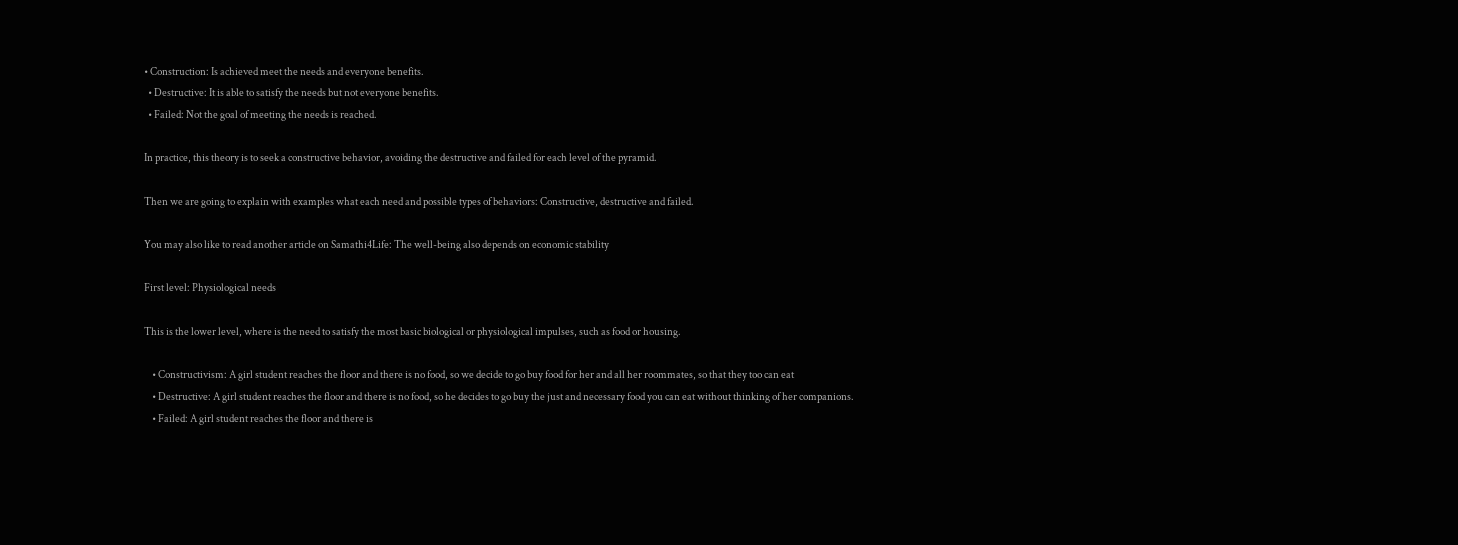• Construction: Is achieved meet the needs and everyone benefits.
  • Destructive: It is able to satisfy the needs but not everyone benefits.
  • Failed: Not the goal of meeting the needs is reached.

In practice, this theory is to seek a constructive behavior, avoiding the destructive and failed for each level of the pyramid.

Then we are going to explain with examples what each need and possible types of behaviors: Constructive, destructive and failed.

You may also like to read another article on Samathi4Life: The well-being also depends on economic stability

First level: Physiological needs

This is the lower level, where is the need to satisfy the most basic biological or physiological impulses, such as food or housing.

    • Constructivism: A girl student reaches the floor and there is no food, so we decide to go buy food for her and all her roommates, so that they too can eat
    • Destructive: A girl student reaches the floor and there is no food, so he decides to go buy the just and necessary food you can eat without thinking of her companions.
    • Failed: A girl student reaches the floor and there is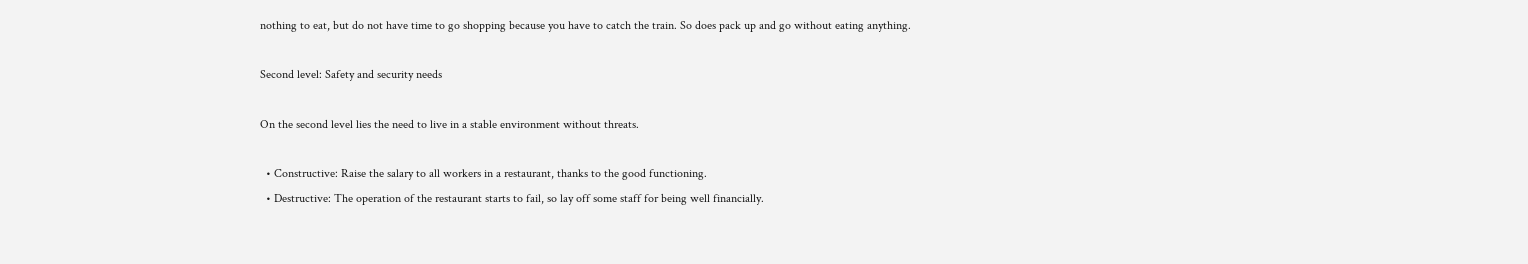nothing to eat, but do not have time to go shopping because you have to catch the train. So does pack up and go without eating anything.

Second level: Safety and security needs

On the second level lies the need to live in a stable environment without threats.

  • Constructive: Raise the salary to all workers in a restaurant, thanks to the good functioning.
  • Destructive: The operation of the restaurant starts to fail, so lay off some staff for being well financially.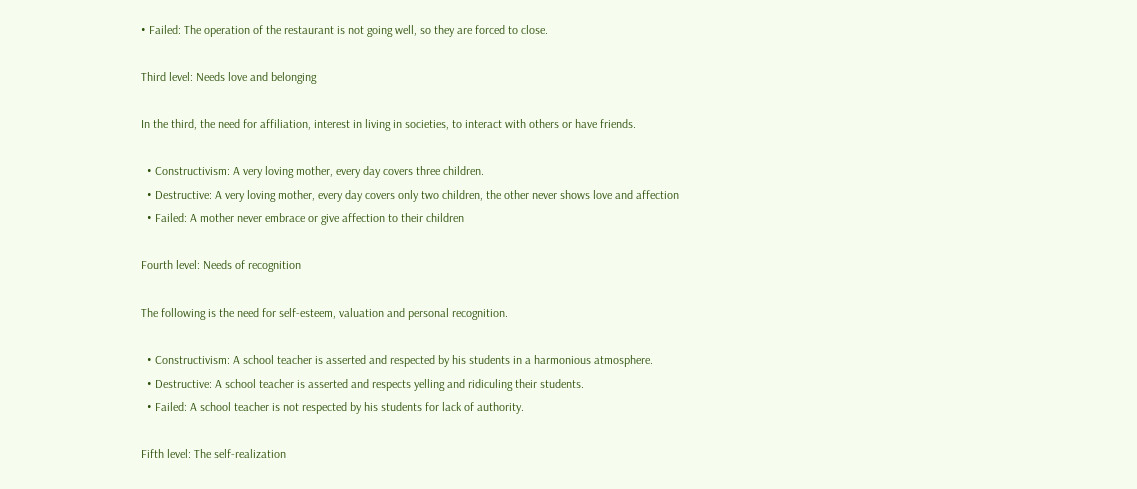• Failed: The operation of the restaurant is not going well, so they are forced to close.

Third level: Needs love and belonging

In the third, the need for affiliation, interest in living in societies, to interact with others or have friends.

  • Constructivism: A very loving mother, every day covers three children.
  • Destructive: A very loving mother, every day covers only two children, the other never shows love and affection
  • Failed: A mother never embrace or give affection to their children

Fourth level: Needs of recognition

The following is the need for self-esteem, valuation and personal recognition.

  • Constructivism: A school teacher is asserted and respected by his students in a harmonious atmosphere.
  • Destructive: A school teacher is asserted and respects yelling and ridiculing their students.
  • Failed: A school teacher is not respected by his students for lack of authority.

Fifth level: The self-realization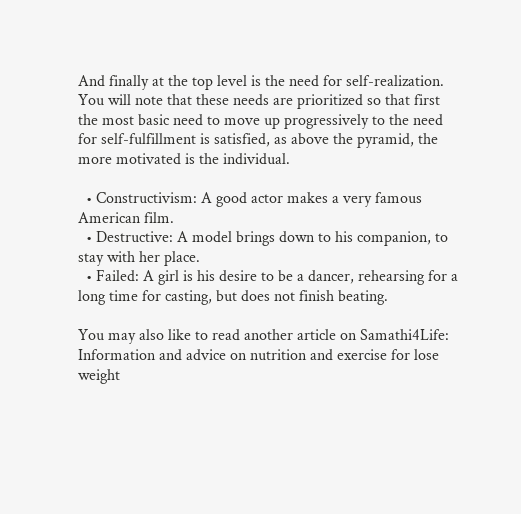And finally at the top level is the need for self-realization. You will note that these needs are prioritized so that first the most basic need to move up progressively to the need for self-fulfillment is satisfied, as above the pyramid, the more motivated is the individual.

  • Constructivism: A good actor makes a very famous American film.
  • Destructive: A model brings down to his companion, to stay with her place.
  • Failed: A girl is his desire to be a dancer, rehearsing for a long time for casting, but does not finish beating.

You may also like to read another article on Samathi4Life: Information and advice on nutrition and exercise for lose weight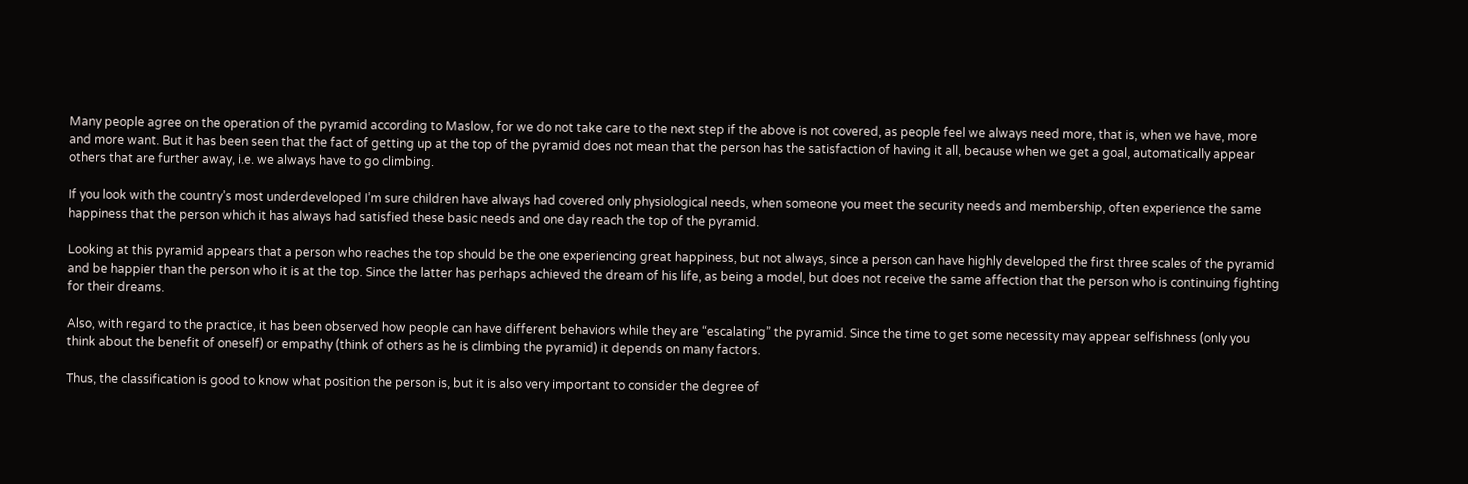Many people agree on the operation of the pyramid according to Maslow, for we do not take care to the next step if the above is not covered, as people feel we always need more, that is, when we have, more and more want. But it has been seen that the fact of getting up at the top of the pyramid does not mean that the person has the satisfaction of having it all, because when we get a goal, automatically appear others that are further away, i.e. we always have to go climbing.

If you look with the country’s most underdeveloped I’m sure children have always had covered only physiological needs, when someone you meet the security needs and membership, often experience the same happiness that the person which it has always had satisfied these basic needs and one day reach the top of the pyramid.

Looking at this pyramid appears that a person who reaches the top should be the one experiencing great happiness, but not always, since a person can have highly developed the first three scales of the pyramid and be happier than the person who it is at the top. Since the latter has perhaps achieved the dream of his life, as being a model, but does not receive the same affection that the person who is continuing fighting for their dreams.

Also, with regard to the practice, it has been observed how people can have different behaviors while they are “escalating” the pyramid. Since the time to get some necessity may appear selfishness (only you think about the benefit of oneself) or empathy (think of others as he is climbing the pyramid) it depends on many factors.

Thus, the classification is good to know what position the person is, but it is also very important to consider the degree of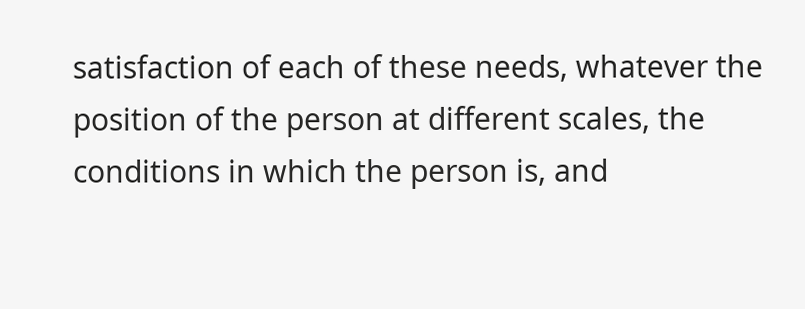satisfaction of each of these needs, whatever the position of the person at different scales, the conditions in which the person is, and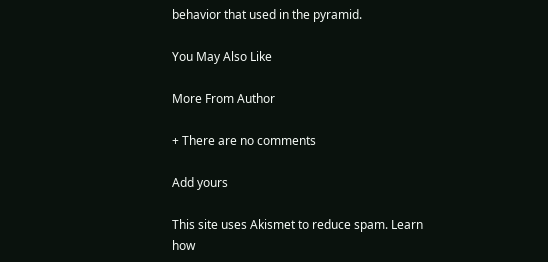behavior that used in the pyramid.

You May Also Like

More From Author

+ There are no comments

Add yours

This site uses Akismet to reduce spam. Learn how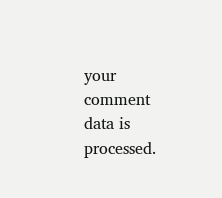your comment data is processed.